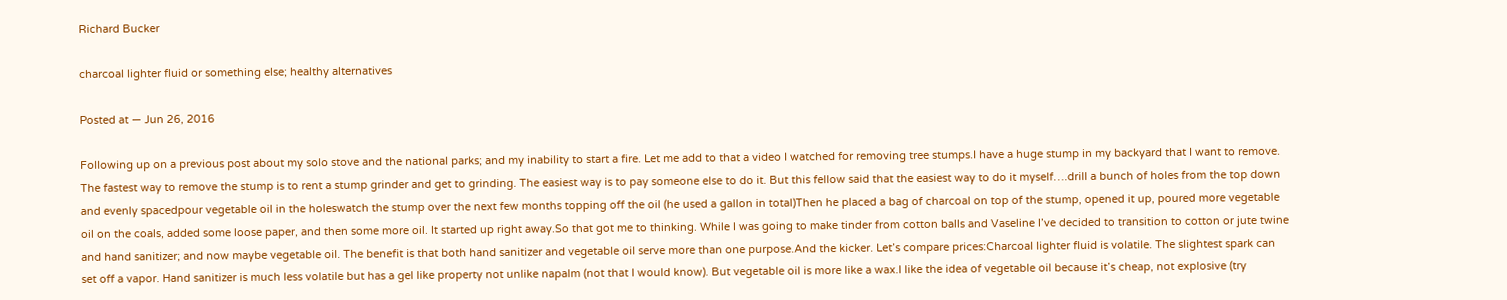Richard Bucker

charcoal lighter fluid or something else; healthy alternatives

Posted at — Jun 26, 2016

Following up on a previous post about my solo stove and the national parks; and my inability to start a fire. Let me add to that a video I watched for removing tree stumps.I have a huge stump in my backyard that I want to remove. The fastest way to remove the stump is to rent a stump grinder and get to grinding. The easiest way is to pay someone else to do it. But this fellow said that the easiest way to do it myself….drill a bunch of holes from the top down and evenly spacedpour vegetable oil in the holeswatch the stump over the next few months topping off the oil (he used a gallon in total)Then he placed a bag of charcoal on top of the stump, opened it up, poured more vegetable oil on the coals, added some loose paper, and then some more oil. It started up right away.So that got me to thinking. While I was going to make tinder from cotton balls and Vaseline I’ve decided to transition to cotton or jute twine and hand sanitizer; and now maybe vegetable oil. The benefit is that both hand sanitizer and vegetable oil serve more than one purpose.And the kicker. Let’s compare prices:Charcoal lighter fluid is volatile. The slightest spark can set off a vapor. Hand sanitizer is much less volatile but has a gel like property not unlike napalm (not that I would know). But vegetable oil is more like a wax.I like the idea of vegetable oil because it’s cheap, not explosive (try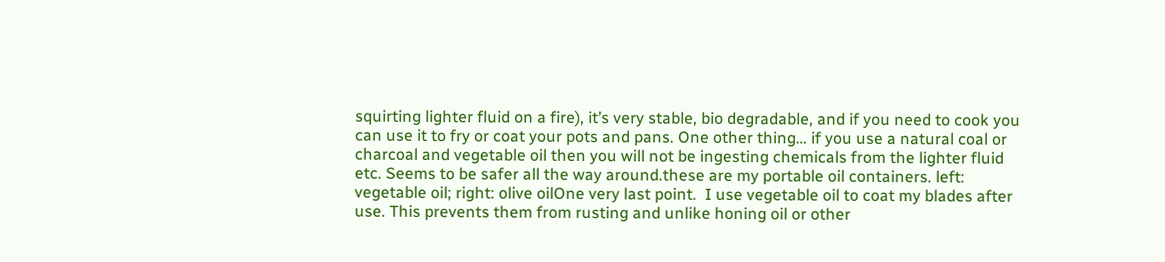squirting lighter fluid on a fire), it’s very stable, bio degradable, and if you need to cook you can use it to fry or coat your pots and pans. One other thing… if you use a natural coal or charcoal and vegetable oil then you will not be ingesting chemicals from the lighter fluid etc. Seems to be safer all the way around.these are my portable oil containers. left: vegetable oil; right: olive oilOne very last point.  I use vegetable oil to coat my blades after use. This prevents them from rusting and unlike honing oil or other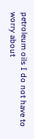petroleum oils I do not have to worry about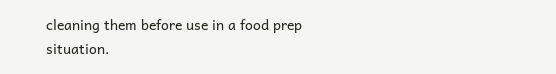cleaning them before use in a food prep situation.